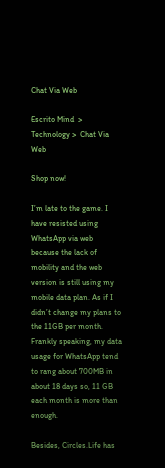Chat Via Web

Escrito Mind  > Technology >  Chat Via Web

Shop now!

I’m late to the game. I have resisted using WhatsApp via web because the lack of mobility and the web version is still using my mobile data plan. As if I didn’t change my plans to the 11GB per month. Frankly speaking, my data usage for WhatsApp tend to rang about 700MB in about 18 days so, 11 GB each month is more than enough.

Besides, Circles.Life has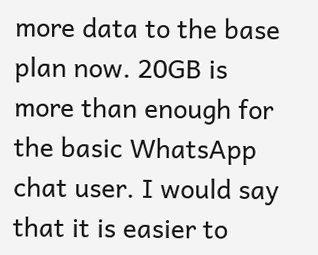more data to the base plan now. 20GB is more than enough for the basic WhatsApp chat user. I would say that it is easier to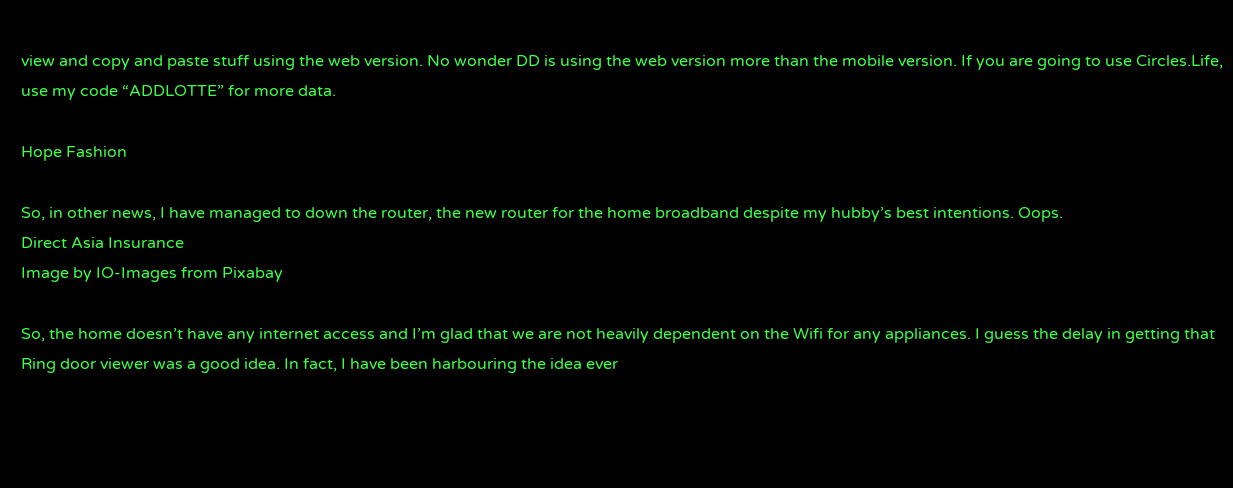view and copy and paste stuff using the web version. No wonder DD is using the web version more than the mobile version. If you are going to use Circles.Life, use my code “ADDLOTTE” for more data.

Hope Fashion

So, in other news, I have managed to down the router, the new router for the home broadband despite my hubby’s best intentions. Oops.
Direct Asia Insurance
Image by IO-Images from Pixabay

So, the home doesn’t have any internet access and I’m glad that we are not heavily dependent on the Wifi for any appliances. I guess the delay in getting that Ring door viewer was a good idea. In fact, I have been harbouring the idea ever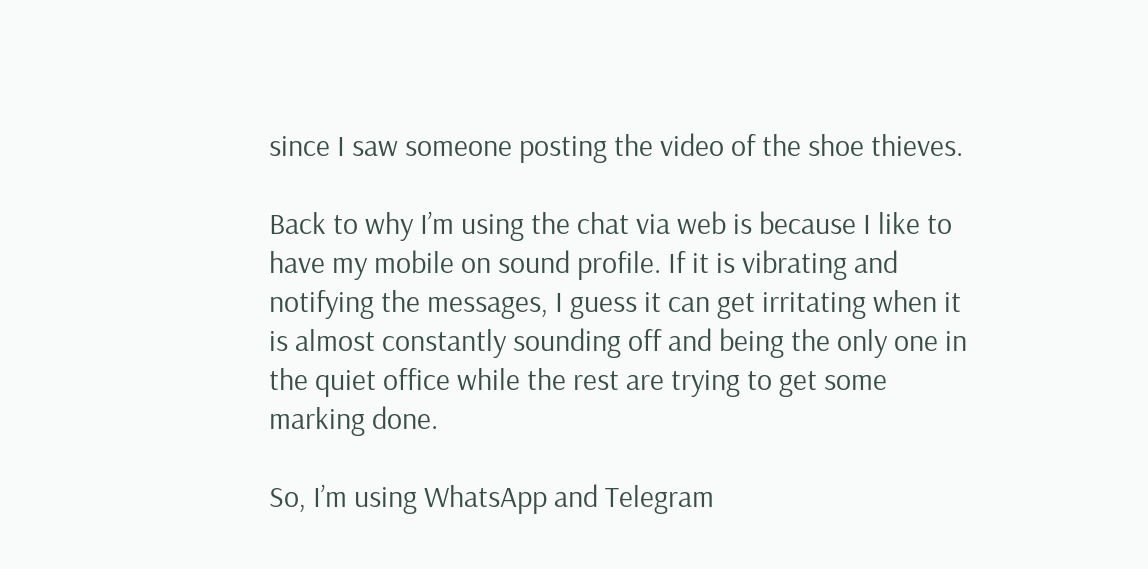since I saw someone posting the video of the shoe thieves.

Back to why I’m using the chat via web is because I like to have my mobile on sound profile. If it is vibrating and notifying the messages, I guess it can get irritating when it is almost constantly sounding off and being the only one in the quiet office while the rest are trying to get some marking done.

So, I’m using WhatsApp and Telegram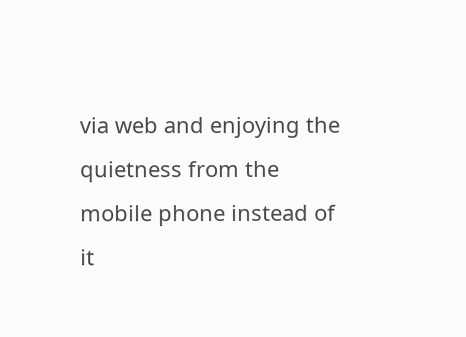via web and enjoying the quietness from the mobile phone instead of it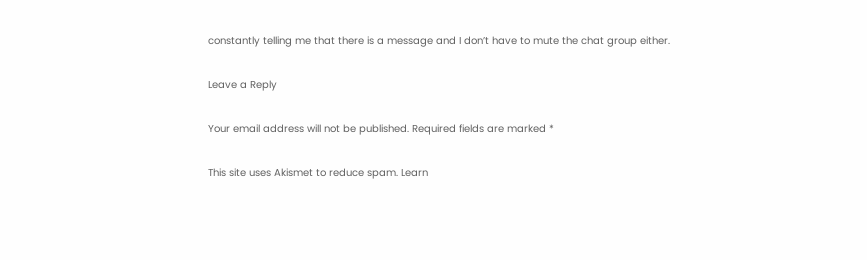constantly telling me that there is a message and I don’t have to mute the chat group either.

Leave a Reply

Your email address will not be published. Required fields are marked *

This site uses Akismet to reduce spam. Learn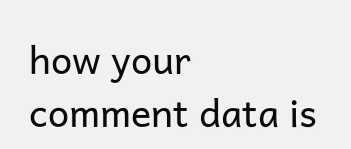how your comment data is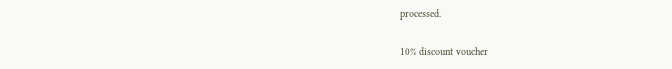processed.

10% discount voucher